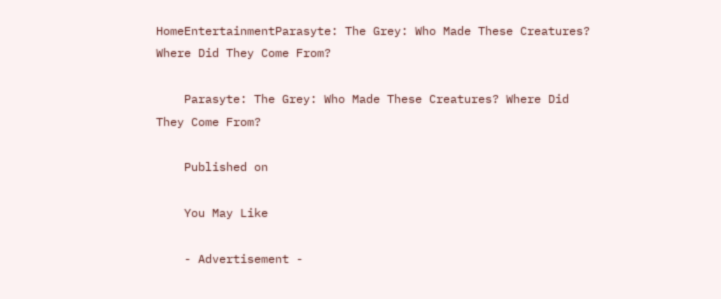HomeEntertainmentParasyte: The Grey: Who Made These Creatures? Where Did They Come From?

    Parasyte: The Grey: Who Made These Creatures? Where Did They Come From?

    Published on

    You May Like

    - Advertisement -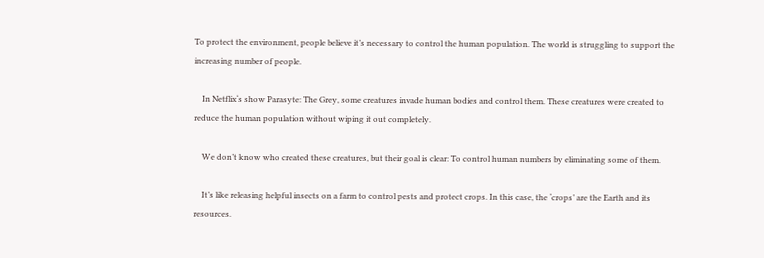To protect the environment, people believe it’s necessary to control the human population. The world is struggling to support the increasing number of people.

    In Netflix‘s show Parasyte: The Grey, some creatures invade human bodies and control them. These creatures were created to reduce the human population without wiping it out completely.

    We don’t know who created these creatures, but their goal is clear: To control human numbers by eliminating some of them.

    It’s like releasing helpful insects on a farm to control pests and protect crops. In this case, the ‘crops’ are the Earth and its resources.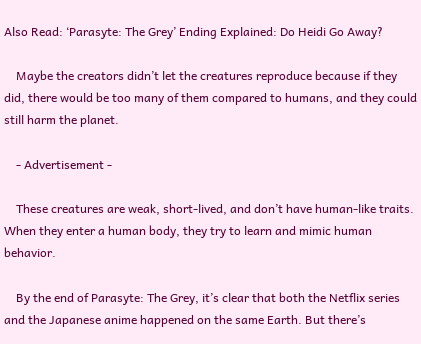Also Read: ‘Parasyte: The Grey’ Ending Explained: Do Heidi Go Away?

    Maybe the creators didn’t let the creatures reproduce because if they did, there would be too many of them compared to humans, and they could still harm the planet.

    - Advertisement -

    These creatures are weak, short-lived, and don’t have human-like traits. When they enter a human body, they try to learn and mimic human behavior.

    By the end of Parasyte: The Grey, it’s clear that both the Netflix series and the Japanese anime happened on the same Earth. But there’s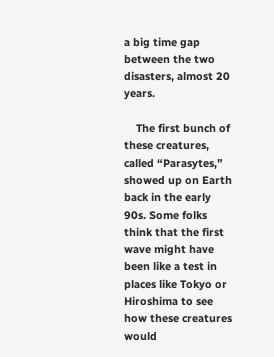a big time gap between the two disasters, almost 20 years.

    The first bunch of these creatures, called “Parasytes,” showed up on Earth back in the early 90s. Some folks think that the first wave might have been like a test in places like Tokyo or Hiroshima to see how these creatures would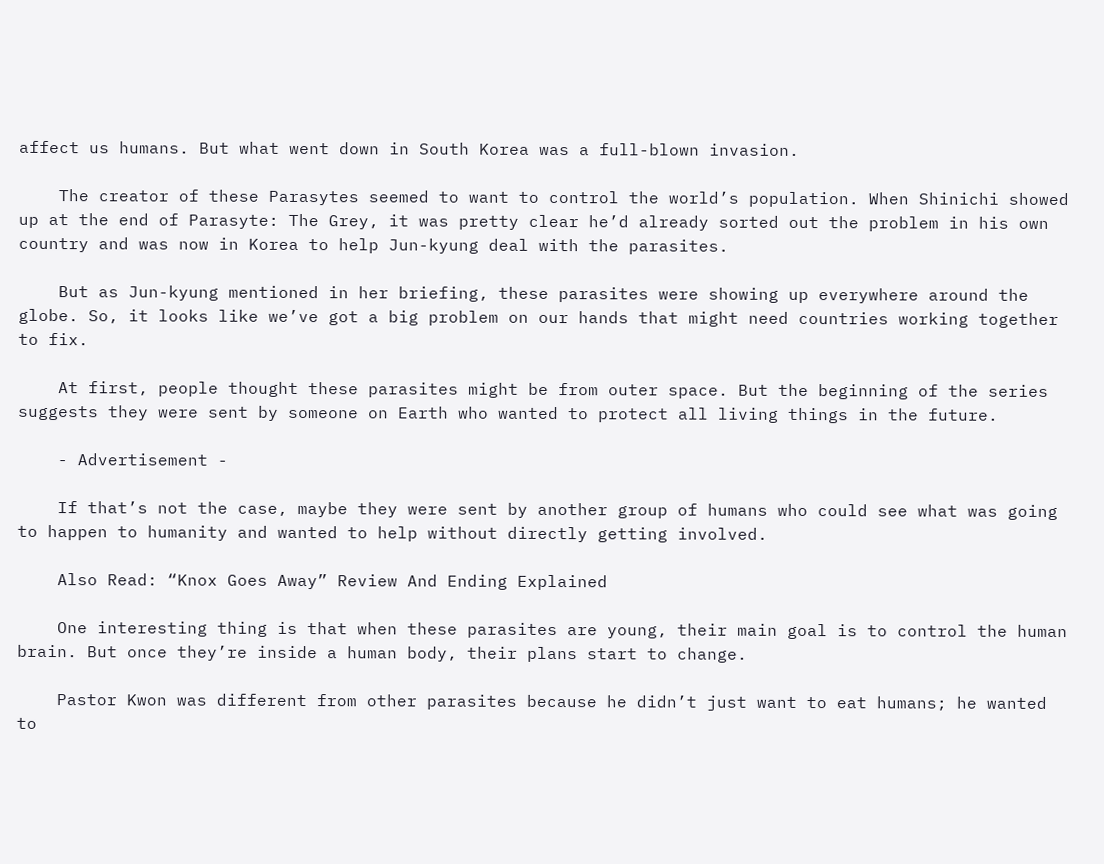affect us humans. But what went down in South Korea was a full-blown invasion.

    The creator of these Parasytes seemed to want to control the world’s population. When Shinichi showed up at the end of Parasyte: The Grey, it was pretty clear he’d already sorted out the problem in his own country and was now in Korea to help Jun-kyung deal with the parasites.

    But as Jun-kyung mentioned in her briefing, these parasites were showing up everywhere around the globe. So, it looks like we’ve got a big problem on our hands that might need countries working together to fix.

    At first, people thought these parasites might be from outer space. But the beginning of the series suggests they were sent by someone on Earth who wanted to protect all living things in the future.

    - Advertisement -

    If that’s not the case, maybe they were sent by another group of humans who could see what was going to happen to humanity and wanted to help without directly getting involved.

    Also Read: “Knox Goes Away” Review And Ending Explained

    One interesting thing is that when these parasites are young, their main goal is to control the human brain. But once they’re inside a human body, their plans start to change.

    Pastor Kwon was different from other parasites because he didn’t just want to eat humans; he wanted to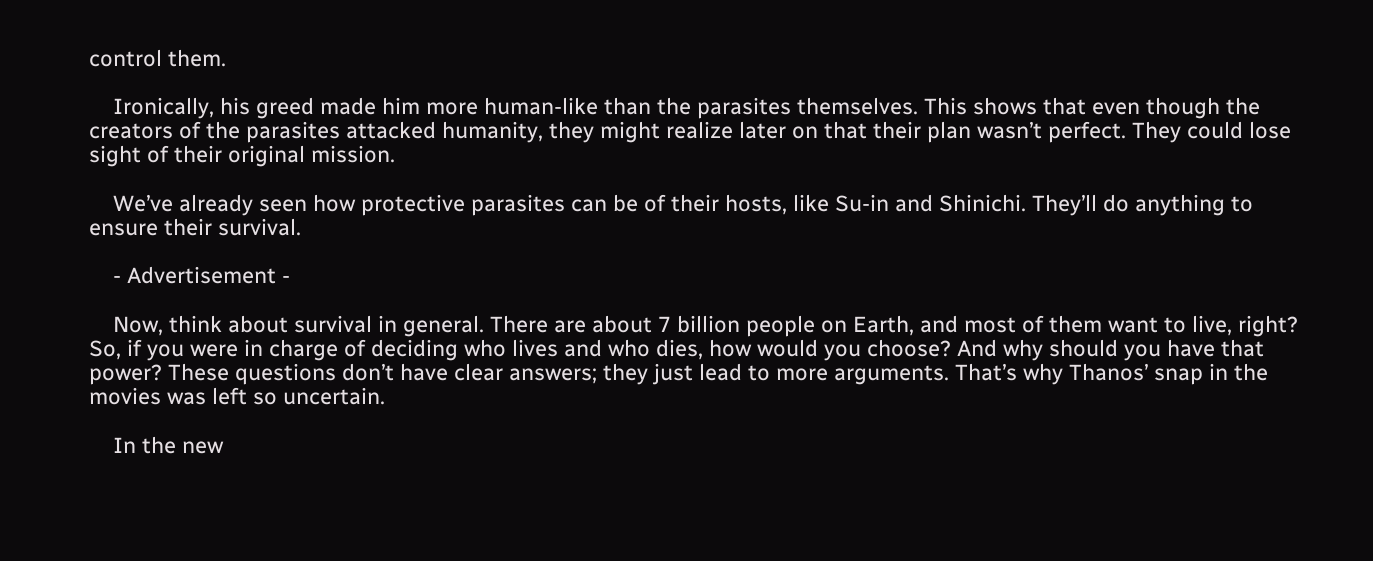control them.

    Ironically, his greed made him more human-like than the parasites themselves. This shows that even though the creators of the parasites attacked humanity, they might realize later on that their plan wasn’t perfect. They could lose sight of their original mission.

    We’ve already seen how protective parasites can be of their hosts, like Su-in and Shinichi. They’ll do anything to ensure their survival.

    - Advertisement -

    Now, think about survival in general. There are about 7 billion people on Earth, and most of them want to live, right? So, if you were in charge of deciding who lives and who dies, how would you choose? And why should you have that power? These questions don’t have clear answers; they just lead to more arguments. That’s why Thanos’ snap in the movies was left so uncertain.

    In the new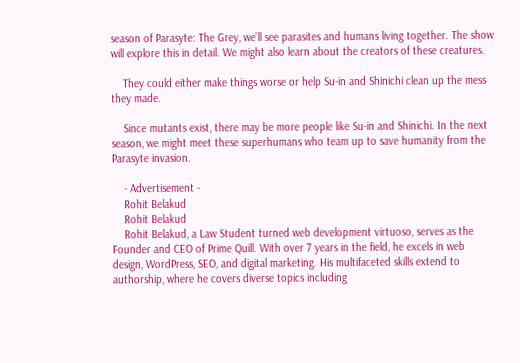season of Parasyte: The Grey, we’ll see parasites and humans living together. The show will explore this in detail. We might also learn about the creators of these creatures.

    They could either make things worse or help Su-in and Shinichi clean up the mess they made.

    Since mutants exist, there may be more people like Su-in and Shinichi. In the next season, we might meet these superhumans who team up to save humanity from the Parasyte invasion.

    - Advertisement -
    Rohit Belakud
    Rohit Belakud
    Rohit Belakud, a Law Student turned web development virtuoso, serves as the Founder and CEO of Prime Quill. With over 7 years in the field, he excels in web design, WordPress, SEO, and digital marketing. His multifaceted skills extend to authorship, where he covers diverse topics including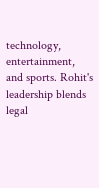technology, entertainment, and sports. Rohit's leadership blends legal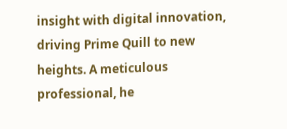insight with digital innovation, driving Prime Quill to new heights. A meticulous professional, he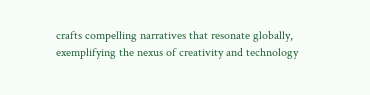crafts compelling narratives that resonate globally, exemplifying the nexus of creativity and technology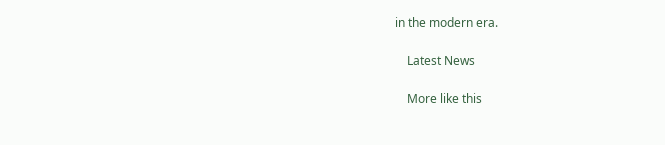in the modern era.

    Latest News

    More like this